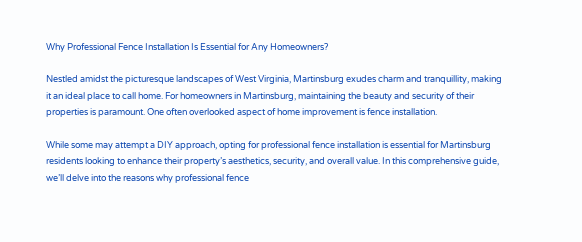Why Professional Fence Installation Is Essential for Any Homeowners?

Nestled amidst the picturesque landscapes of West Virginia, Martinsburg exudes charm and tranquillity, making it an ideal place to call home. For homeowners in Martinsburg, maintaining the beauty and security of their properties is paramount. One often overlooked aspect of home improvement is fence installation.

While some may attempt a DIY approach, opting for professional fence installation is essential for Martinsburg residents looking to enhance their property’s aesthetics, security, and overall value. In this comprehensive guide, we’ll delve into the reasons why professional fence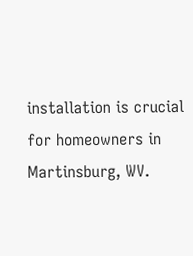installation is crucial for homeowners in Martinsburg, WV.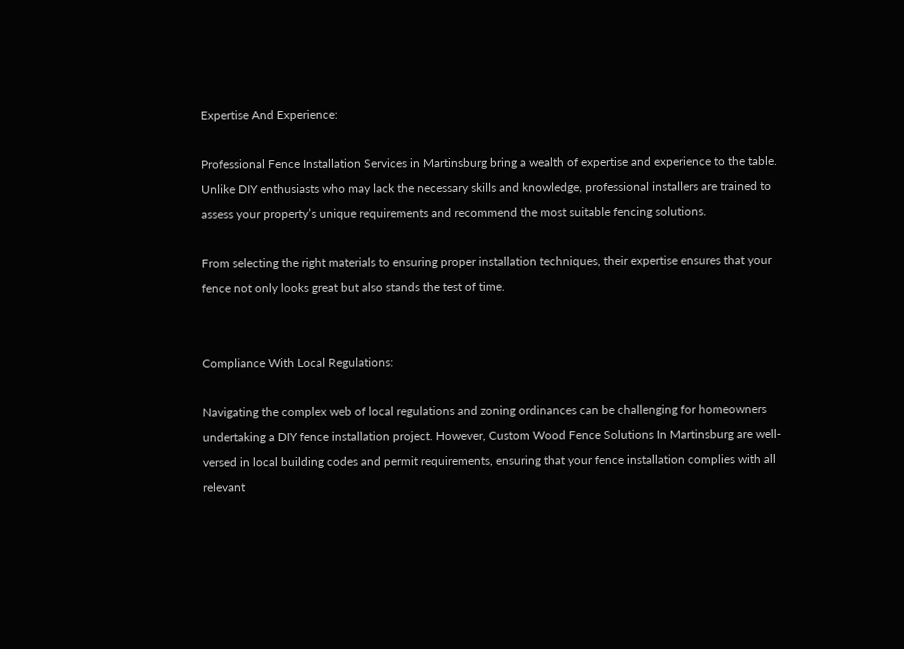Expertise And Experience:

Professional Fence Installation Services in Martinsburg bring a wealth of expertise and experience to the table. Unlike DIY enthusiasts who may lack the necessary skills and knowledge, professional installers are trained to assess your property’s unique requirements and recommend the most suitable fencing solutions.

From selecting the right materials to ensuring proper installation techniques, their expertise ensures that your fence not only looks great but also stands the test of time.


Compliance With Local Regulations:

Navigating the complex web of local regulations and zoning ordinances can be challenging for homeowners undertaking a DIY fence installation project. However, Custom Wood Fence Solutions In Martinsburg are well-versed in local building codes and permit requirements, ensuring that your fence installation complies with all relevant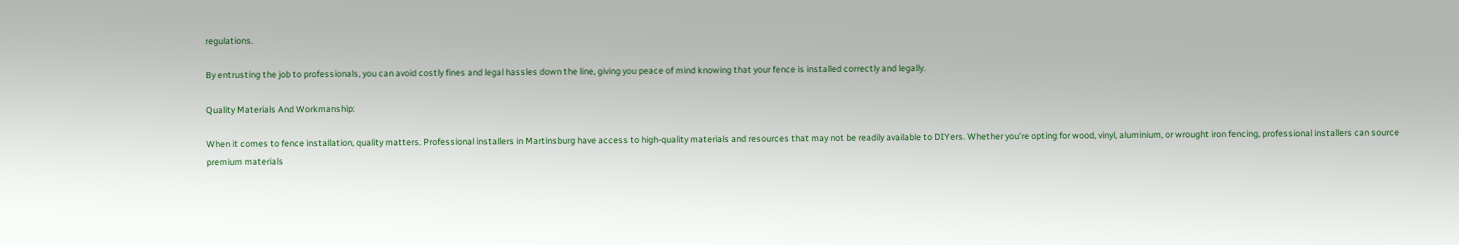regulations.

By entrusting the job to professionals, you can avoid costly fines and legal hassles down the line, giving you peace of mind knowing that your fence is installed correctly and legally.

Quality Materials And Workmanship:

When it comes to fence installation, quality matters. Professional installers in Martinsburg have access to high-quality materials and resources that may not be readily available to DIYers. Whether you’re opting for wood, vinyl, aluminium, or wrought iron fencing, professional installers can source premium materials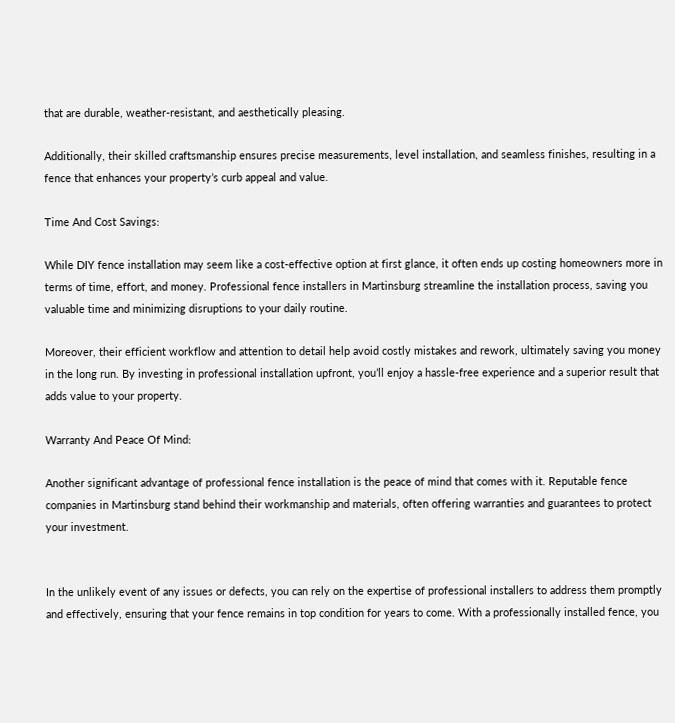that are durable, weather-resistant, and aesthetically pleasing.

Additionally, their skilled craftsmanship ensures precise measurements, level installation, and seamless finishes, resulting in a fence that enhances your property’s curb appeal and value.

Time And Cost Savings:

While DIY fence installation may seem like a cost-effective option at first glance, it often ends up costing homeowners more in terms of time, effort, and money. Professional fence installers in Martinsburg streamline the installation process, saving you valuable time and minimizing disruptions to your daily routine.

Moreover, their efficient workflow and attention to detail help avoid costly mistakes and rework, ultimately saving you money in the long run. By investing in professional installation upfront, you’ll enjoy a hassle-free experience and a superior result that adds value to your property.

Warranty And Peace Of Mind:

Another significant advantage of professional fence installation is the peace of mind that comes with it. Reputable fence companies in Martinsburg stand behind their workmanship and materials, often offering warranties and guarantees to protect your investment.


In the unlikely event of any issues or defects, you can rely on the expertise of professional installers to address them promptly and effectively, ensuring that your fence remains in top condition for years to come. With a professionally installed fence, you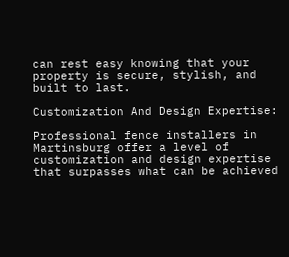can rest easy knowing that your property is secure, stylish, and built to last.

Customization And Design Expertise:

Professional fence installers in Martinsburg offer a level of customization and design expertise that surpasses what can be achieved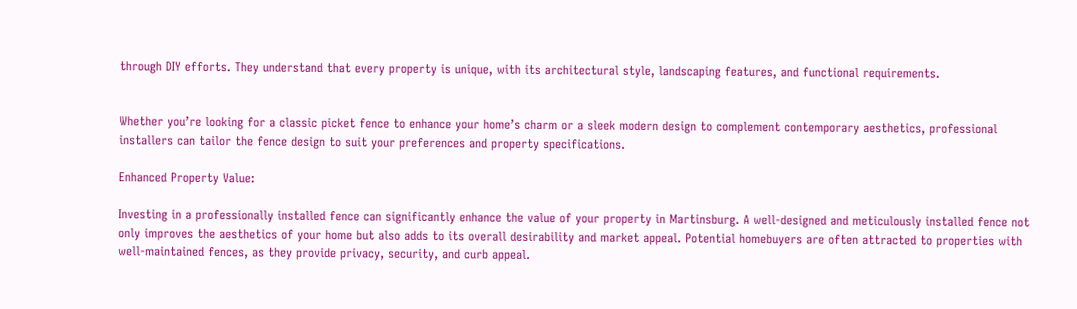through DIY efforts. They understand that every property is unique, with its architectural style, landscaping features, and functional requirements.


Whether you’re looking for a classic picket fence to enhance your home’s charm or a sleek modern design to complement contemporary aesthetics, professional installers can tailor the fence design to suit your preferences and property specifications.

Enhanced Property Value:

Investing in a professionally installed fence can significantly enhance the value of your property in Martinsburg. A well-designed and meticulously installed fence not only improves the aesthetics of your home but also adds to its overall desirability and market appeal. Potential homebuyers are often attracted to properties with well-maintained fences, as they provide privacy, security, and curb appeal.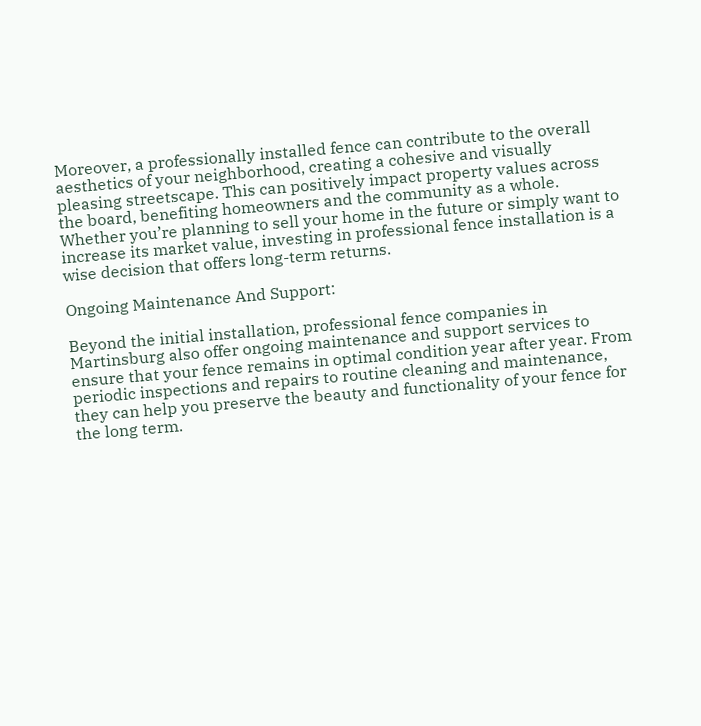Moreover, a professionally installed fence can contribute to the overall aesthetics of your neighborhood, creating a cohesive and visually pleasing streetscape. This can positively impact property values across the board, benefiting homeowners and the community as a whole. Whether you’re planning to sell your home in the future or simply want to increase its market value, investing in professional fence installation is a wise decision that offers long-term returns.

Ongoing Maintenance And Support:

Beyond the initial installation, professional fence companies in Martinsburg also offer ongoing maintenance and support services to ensure that your fence remains in optimal condition year after year. From periodic inspections and repairs to routine cleaning and maintenance, they can help you preserve the beauty and functionality of your fence for the long term.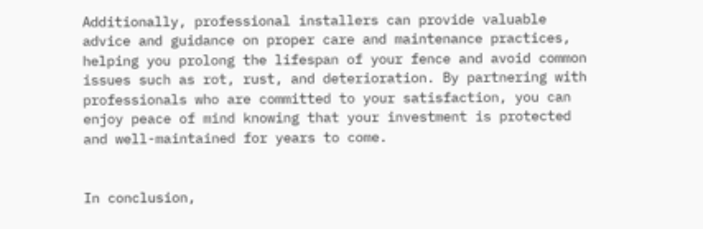Additionally, professional installers can provide valuable advice and guidance on proper care and maintenance practices, helping you prolong the lifespan of your fence and avoid common issues such as rot, rust, and deterioration. By partnering with professionals who are committed to your satisfaction, you can enjoy peace of mind knowing that your investment is protected and well-maintained for years to come.


In conclusion,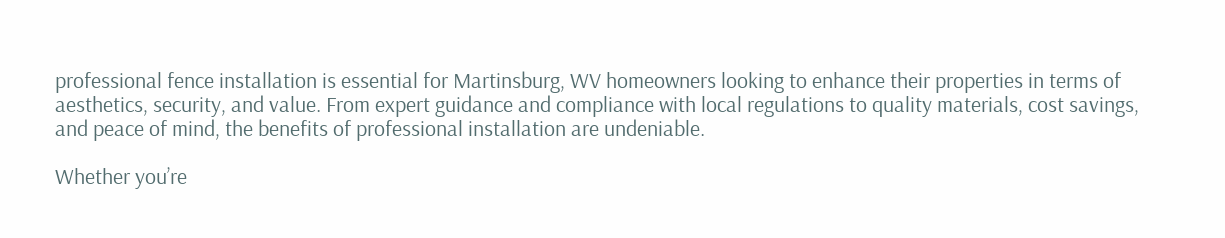professional fence installation is essential for Martinsburg, WV homeowners looking to enhance their properties in terms of aesthetics, security, and value. From expert guidance and compliance with local regulations to quality materials, cost savings, and peace of mind, the benefits of professional installation are undeniable.

Whether you’re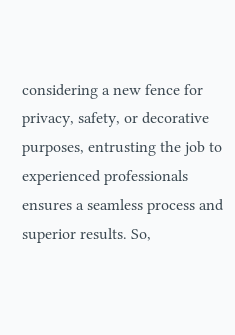considering a new fence for privacy, safety, or decorative purposes, entrusting the job to experienced professionals ensures a seamless process and superior results. So,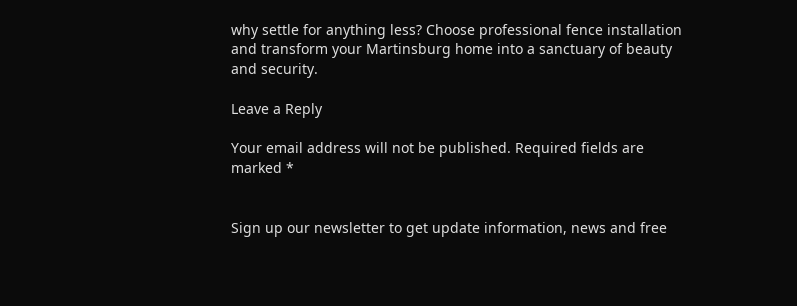why settle for anything less? Choose professional fence installation and transform your Martinsburg home into a sanctuary of beauty and security.

Leave a Reply

Your email address will not be published. Required fields are marked *


Sign up our newsletter to get update information, news and free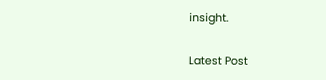insight.

Latest Post